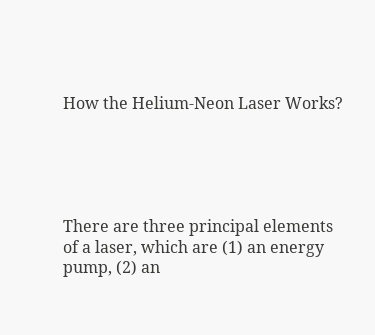How the Helium-Neon Laser Works?





There are three principal elements of a laser, which are (1) an energy pump, (2) an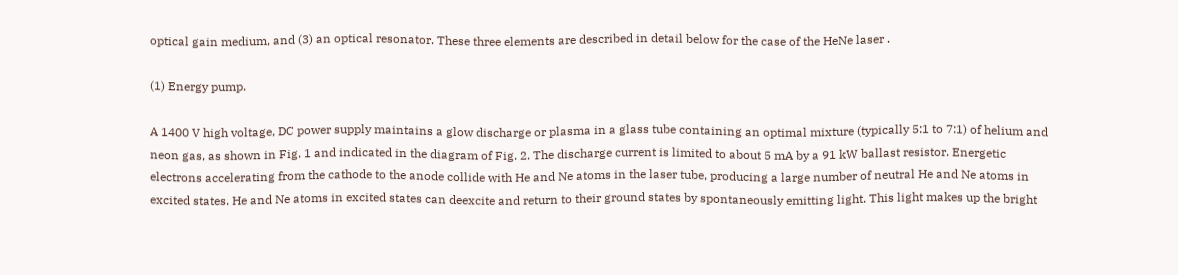optical gain medium, and (3) an optical resonator. These three elements are described in detail below for the case of the HeNe laser .

(1) Energy pump.

A 1400 V high voltage, DC power supply maintains a glow discharge or plasma in a glass tube containing an optimal mixture (typically 5:1 to 7:1) of helium and neon gas, as shown in Fig. 1 and indicated in the diagram of Fig. 2. The discharge current is limited to about 5 mA by a 91 kW ballast resistor. Energetic electrons accelerating from the cathode to the anode collide with He and Ne atoms in the laser tube, producing a large number of neutral He and Ne atoms in excited states. He and Ne atoms in excited states can deexcite and return to their ground states by spontaneously emitting light. This light makes up the bright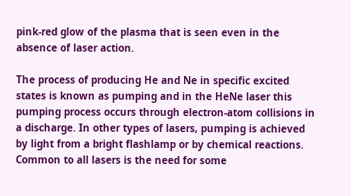pink-red glow of the plasma that is seen even in the absence of laser action.

The process of producing He and Ne in specific excited states is known as pumping and in the HeNe laser this pumping process occurs through electron-atom collisions in a discharge. In other types of lasers, pumping is achieved by light from a bright flashlamp or by chemical reactions. Common to all lasers is the need for some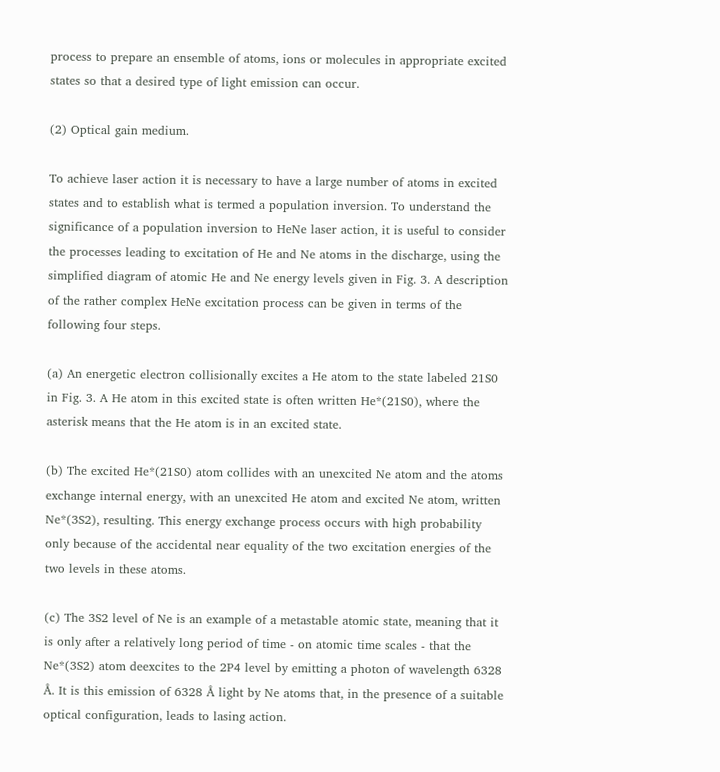process to prepare an ensemble of atoms, ions or molecules in appropriate excited states so that a desired type of light emission can occur.

(2) Optical gain medium.

To achieve laser action it is necessary to have a large number of atoms in excited states and to establish what is termed a population inversion. To understand the significance of a population inversion to HeNe laser action, it is useful to consider the processes leading to excitation of He and Ne atoms in the discharge, using the simplified diagram of atomic He and Ne energy levels given in Fig. 3. A description of the rather complex HeNe excitation process can be given in terms of the following four steps.

(a) An energetic electron collisionally excites a He atom to the state labeled 21S0 in Fig. 3. A He atom in this excited state is often written He*(21S0), where the asterisk means that the He atom is in an excited state.

(b) The excited He*(21S0) atom collides with an unexcited Ne atom and the atoms exchange internal energy, with an unexcited He atom and excited Ne atom, written Ne*(3S2), resulting. This energy exchange process occurs with high probability only because of the accidental near equality of the two excitation energies of the two levels in these atoms.

(c) The 3S2 level of Ne is an example of a metastable atomic state, meaning that it is only after a relatively long period of time - on atomic time scales - that the Ne*(3S2) atom deexcites to the 2P4 level by emitting a photon of wavelength 6328 Å. It is this emission of 6328 Å light by Ne atoms that, in the presence of a suitable optical configuration, leads to lasing action.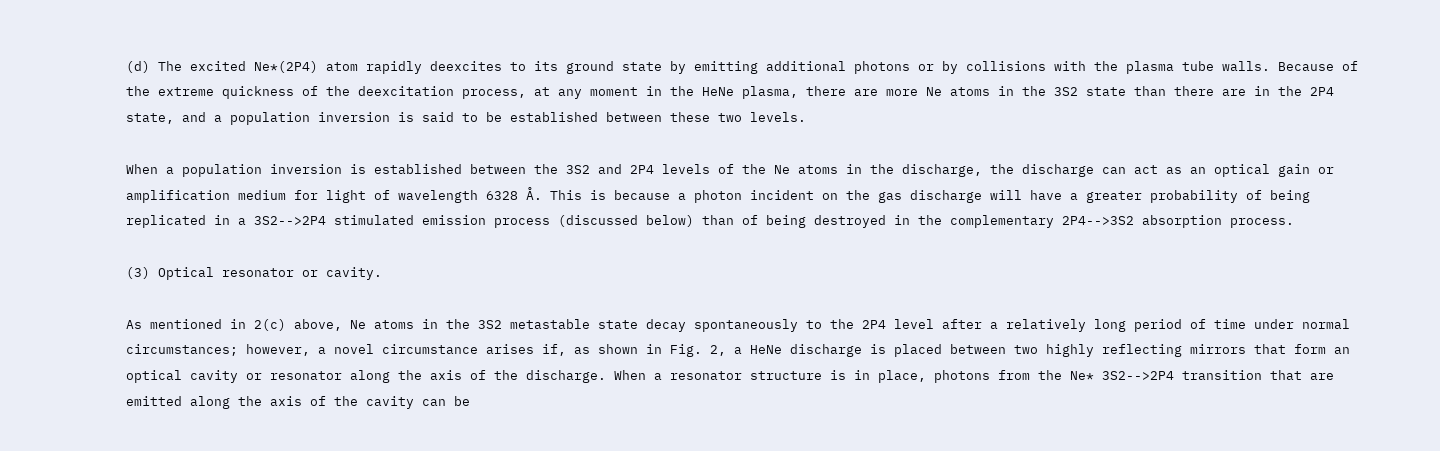(d) The excited Ne*(2P4) atom rapidly deexcites to its ground state by emitting additional photons or by collisions with the plasma tube walls. Because of the extreme quickness of the deexcitation process, at any moment in the HeNe plasma, there are more Ne atoms in the 3S2 state than there are in the 2P4 state, and a population inversion is said to be established between these two levels.

When a population inversion is established between the 3S2 and 2P4 levels of the Ne atoms in the discharge, the discharge can act as an optical gain or amplification medium for light of wavelength 6328 Å. This is because a photon incident on the gas discharge will have a greater probability of being replicated in a 3S2-->2P4 stimulated emission process (discussed below) than of being destroyed in the complementary 2P4-->3S2 absorption process.

(3) Optical resonator or cavity.

As mentioned in 2(c) above, Ne atoms in the 3S2 metastable state decay spontaneously to the 2P4 level after a relatively long period of time under normal circumstances; however, a novel circumstance arises if, as shown in Fig. 2, a HeNe discharge is placed between two highly reflecting mirrors that form an optical cavity or resonator along the axis of the discharge. When a resonator structure is in place, photons from the Ne* 3S2-->2P4 transition that are emitted along the axis of the cavity can be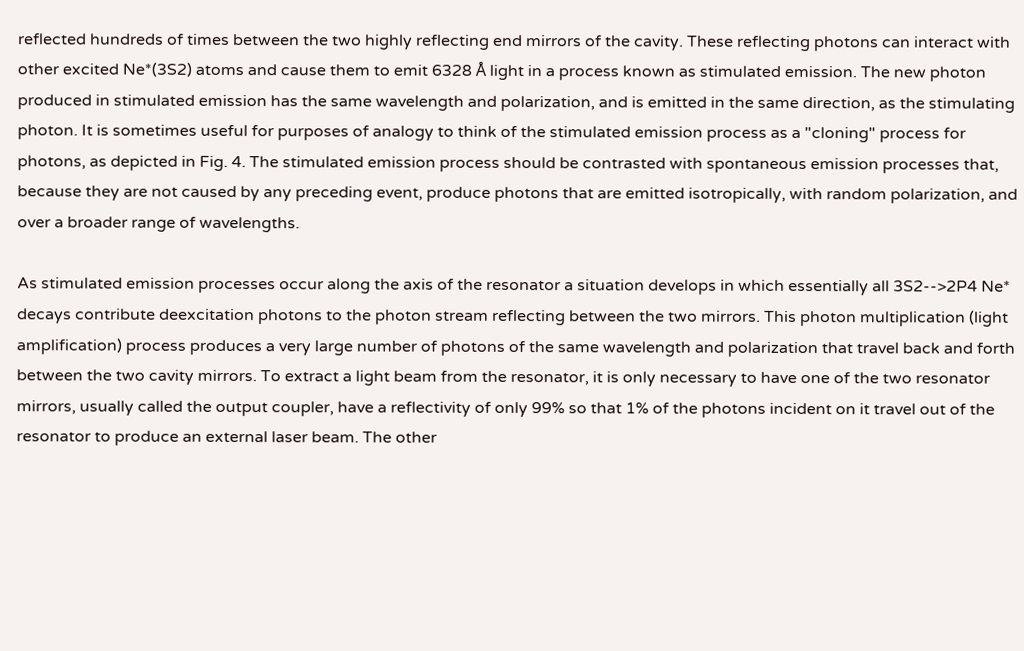reflected hundreds of times between the two highly reflecting end mirrors of the cavity. These reflecting photons can interact with other excited Ne*(3S2) atoms and cause them to emit 6328 Å light in a process known as stimulated emission. The new photon produced in stimulated emission has the same wavelength and polarization, and is emitted in the same direction, as the stimulating photon. It is sometimes useful for purposes of analogy to think of the stimulated emission process as a "cloning" process for photons, as depicted in Fig. 4. The stimulated emission process should be contrasted with spontaneous emission processes that, because they are not caused by any preceding event, produce photons that are emitted isotropically, with random polarization, and over a broader range of wavelengths.

As stimulated emission processes occur along the axis of the resonator a situation develops in which essentially all 3S2-->2P4 Ne* decays contribute deexcitation photons to the photon stream reflecting between the two mirrors. This photon multiplication (light amplification) process produces a very large number of photons of the same wavelength and polarization that travel back and forth between the two cavity mirrors. To extract a light beam from the resonator, it is only necessary to have one of the two resonator mirrors, usually called the output coupler, have a reflectivity of only 99% so that 1% of the photons incident on it travel out of the resonator to produce an external laser beam. The other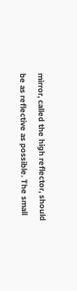mirror, called the high reflector, should be as reflective as possible. The small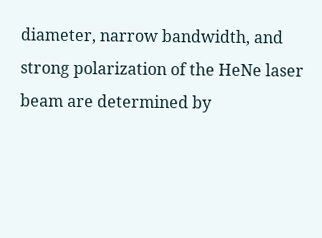diameter, narrow bandwidth, and strong polarization of the HeNe laser beam are determined by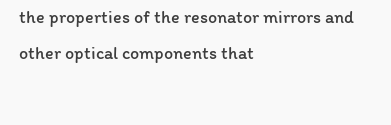the properties of the resonator mirrors and other optical components that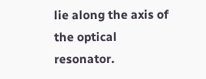lie along the axis of the optical resonator.